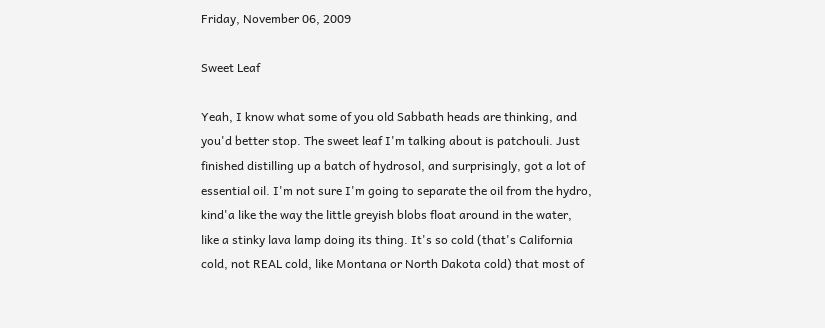Friday, November 06, 2009

Sweet Leaf

Yeah, I know what some of you old Sabbath heads are thinking, and you'd better stop. The sweet leaf I'm talking about is patchouli. Just finished distilling up a batch of hydrosol, and surprisingly, got a lot of essential oil. I'm not sure I'm going to separate the oil from the hydro, kind'a like the way the little greyish blobs float around in the water, like a stinky lava lamp doing its thing. It's so cold (that's California cold, not REAL cold, like Montana or North Dakota cold) that most of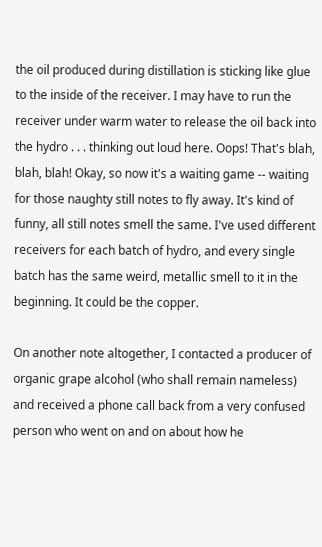the oil produced during distillation is sticking like glue to the inside of the receiver. I may have to run the receiver under warm water to release the oil back into the hydro . . . thinking out loud here. Oops! That's blah, blah, blah! Okay, so now it's a waiting game -- waiting for those naughty still notes to fly away. It's kind of funny, all still notes smell the same. I've used different receivers for each batch of hydro, and every single batch has the same weird, metallic smell to it in the beginning. It could be the copper.

On another note altogether, I contacted a producer of organic grape alcohol (who shall remain nameless) and received a phone call back from a very confused person who went on and on about how he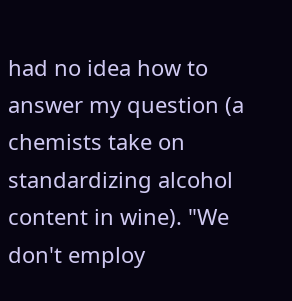had no idea how to answer my question (a chemists take on standardizing alcohol content in wine). "We don't employ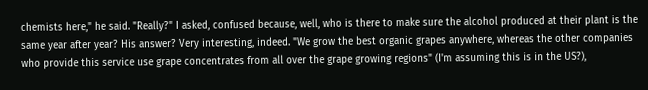chemists here," he said. "Really?" I asked, confused because, well, who is there to make sure the alcohol produced at their plant is the same year after year? His answer? Very interesting, indeed. "We grow the best organic grapes anywhere, whereas the other companies who provide this service use grape concentrates from all over the grape growing regions" (I'm assuming this is in the US?),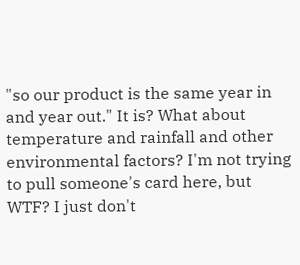"so our product is the same year in and year out." It is? What about temperature and rainfall and other environmental factors? I'm not trying to pull someone's card here, but WTF? I just don't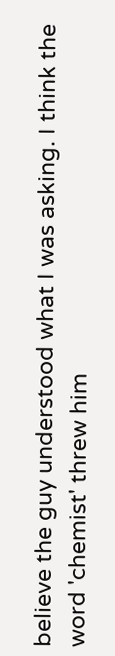believe the guy understood what I was asking. I think the word 'chemist' threw him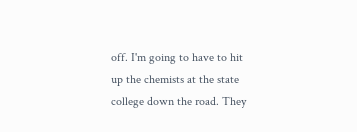off. I'm going to have to hit up the chemists at the state college down the road. They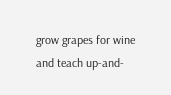grow grapes for wine and teach up-and-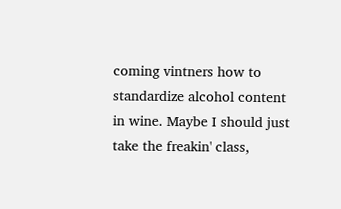coming vintners how to standardize alcohol content in wine. Maybe I should just take the freakin' class,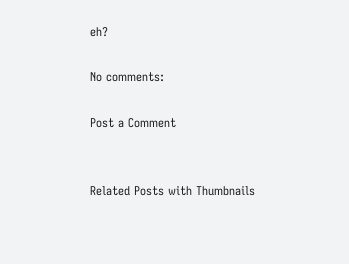eh?

No comments:

Post a Comment


Related Posts with Thumbnails